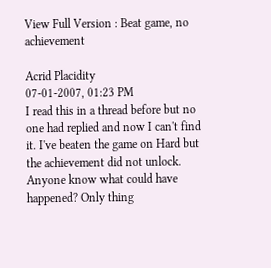View Full Version : Beat game, no achievement

Acrid Placidity
07-01-2007, 01:23 PM
I read this in a thread before but no one had replied and now I can't find it. I've beaten the game on Hard but the achievement did not unlock. Anyone know what could have happened? Only thing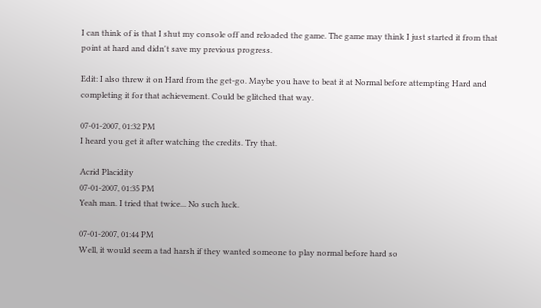I can think of is that I shut my console off and reloaded the game. The game may think I just started it from that point at hard and didn't save my previous progress.

Edit: I also threw it on Hard from the get-go. Maybe you have to beat it at Normal before attempting Hard and completing it for that achievement. Could be glitched that way.

07-01-2007, 01:32 PM
I heard you get it after watching the credits. Try that.

Acrid Placidity
07-01-2007, 01:35 PM
Yeah man. I tried that twice... No such luck.

07-01-2007, 01:44 PM
Well, it would seem a tad harsh if they wanted someone to play normal before hard so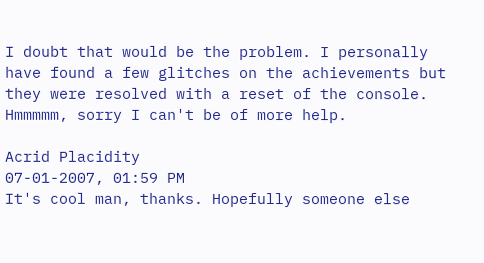I doubt that would be the problem. I personally have found a few glitches on the achievements but they were resolved with a reset of the console. Hmmmmm, sorry I can't be of more help.

Acrid Placidity
07-01-2007, 01:59 PM
It's cool man, thanks. Hopefully someone else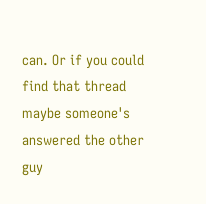can. Or if you could find that thread maybe someone's answered the other guy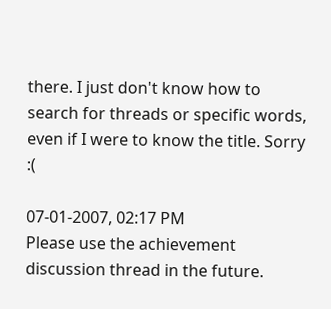there. I just don't know how to search for threads or specific words, even if I were to know the title. Sorry :(

07-01-2007, 02:17 PM
Please use the achievement discussion thread in the future.